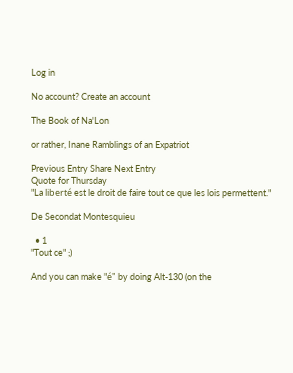Log in

No account? Create an account

The Book of Na'Lon

or rather, Inane Ramblings of an Expatriot

Previous Entry Share Next Entry
Quote for Thursday
"La liberté est le droit de faire tout ce que les lois permettent."

De Secondat Montesquieu

  • 1
"Tout ce" ;)

And you can make "é" by doing Alt-130 (on the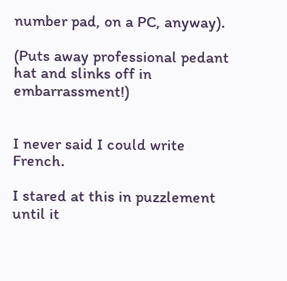number pad, on a PC, anyway).

(Puts away professional pedant hat and slinks off in embarrassment!)


I never said I could write French.

I stared at this in puzzlement until it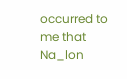occurred to me that Na_lon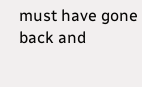must have gone back and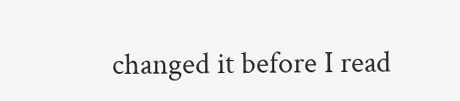changed it before I read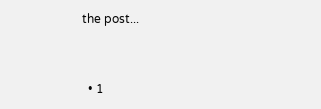the post...


  • 1